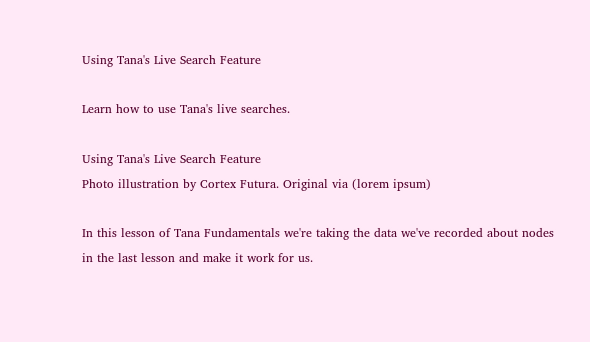Using Tana's Live Search Feature

Learn how to use Tana's live searches.

Using Tana's Live Search Feature
Photo illustration by Cortex Futura. Original via (lorem ipsum)

In this lesson of Tana Fundamentals we're taking the data we've recorded about nodes in the last lesson and make it work for us.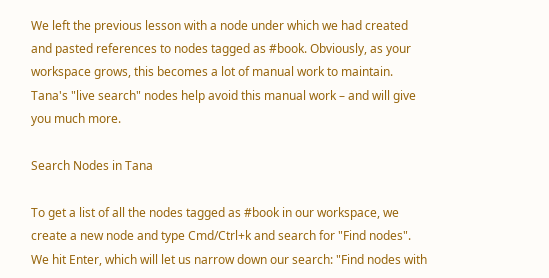We left the previous lesson with a node under which we had created and pasted references to nodes tagged as #book. Obviously, as your workspace grows, this becomes a lot of manual work to maintain. Tana's "live search" nodes help avoid this manual work – and will give you much more.

Search Nodes in Tana

To get a list of all the nodes tagged as #book in our workspace, we create a new node and type Cmd/Ctrl+k and search for "Find nodes". We hit Enter, which will let us narrow down our search: "Find nodes with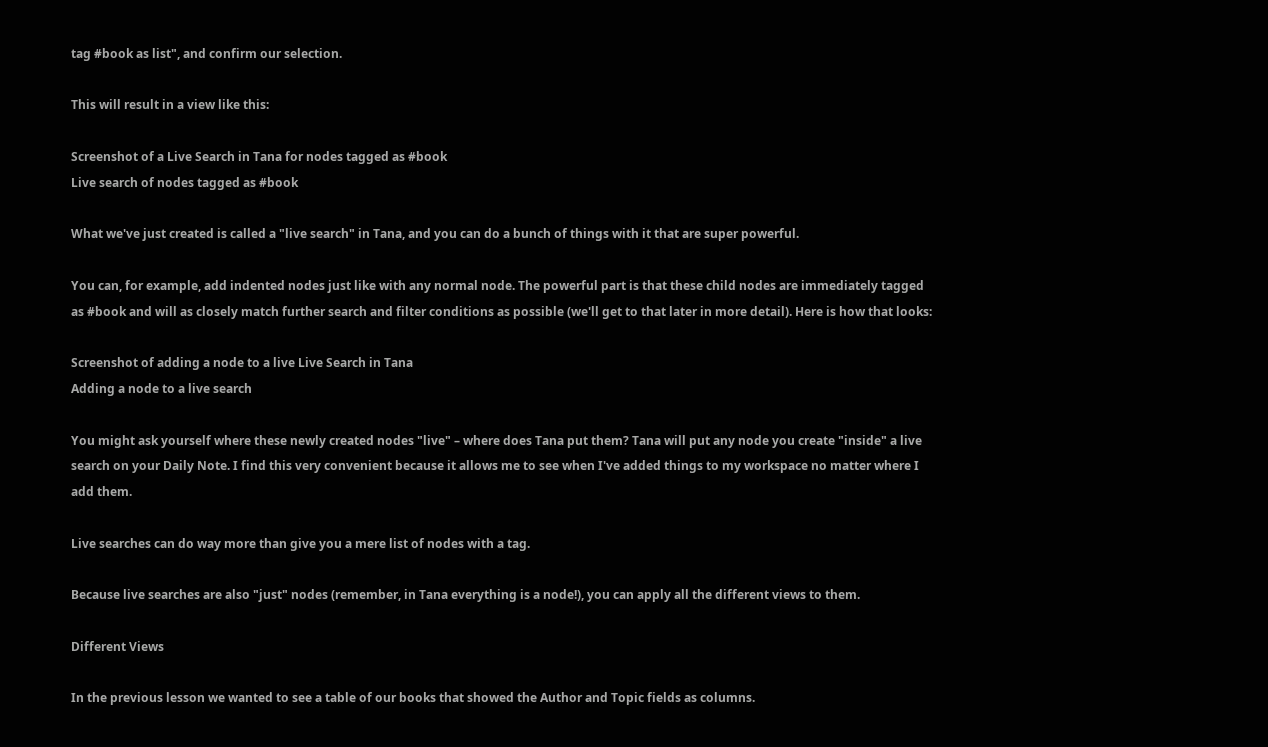tag #book as list", and confirm our selection.

This will result in a view like this:

Screenshot of a Live Search in Tana for nodes tagged as #book
Live search of nodes tagged as #book

What we've just created is called a "live search" in Tana, and you can do a bunch of things with it that are super powerful.

You can, for example, add indented nodes just like with any normal node. The powerful part is that these child nodes are immediately tagged as #book and will as closely match further search and filter conditions as possible (we'll get to that later in more detail). Here is how that looks:

Screenshot of adding a node to a live Live Search in Tana
Adding a node to a live search

You might ask yourself where these newly created nodes "live" – where does Tana put them? Tana will put any node you create "inside" a live search on your Daily Note. I find this very convenient because it allows me to see when I've added things to my workspace no matter where I add them.

Live searches can do way more than give you a mere list of nodes with a tag.

Because live searches are also "just" nodes (remember, in Tana everything is a node!), you can apply all the different views to them.

Different Views

In the previous lesson we wanted to see a table of our books that showed the Author and Topic fields as columns.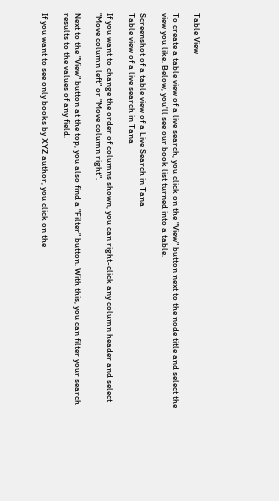Table View

To create a table view of a live search, you click on the "View" button next to the node title and select the view you like. Below, you'll see our book list turned into a table.

Screenshot of a table view of a Live Search in Tana
Table view of a live search in Tana

If you want to change the order of columns shown, you can right-click any column header and select "Move column left" or "Move column right".

Next to the "View" button at the top, you also find a "Filter" button. With this, you can filter your search results to the values of any field.

If you want to see only books by XYZ author, you click on the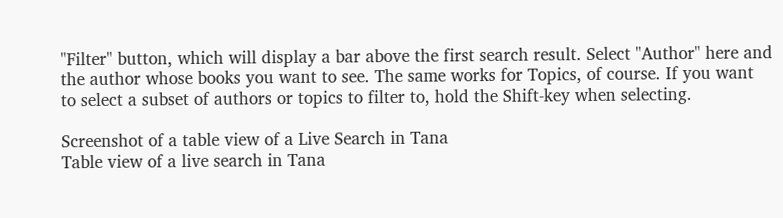"Filter" button, which will display a bar above the first search result. Select "Author" here and the author whose books you want to see. The same works for Topics, of course. If you want to select a subset of authors or topics to filter to, hold the Shift-key when selecting.

Screenshot of a table view of a Live Search in Tana
Table view of a live search in Tana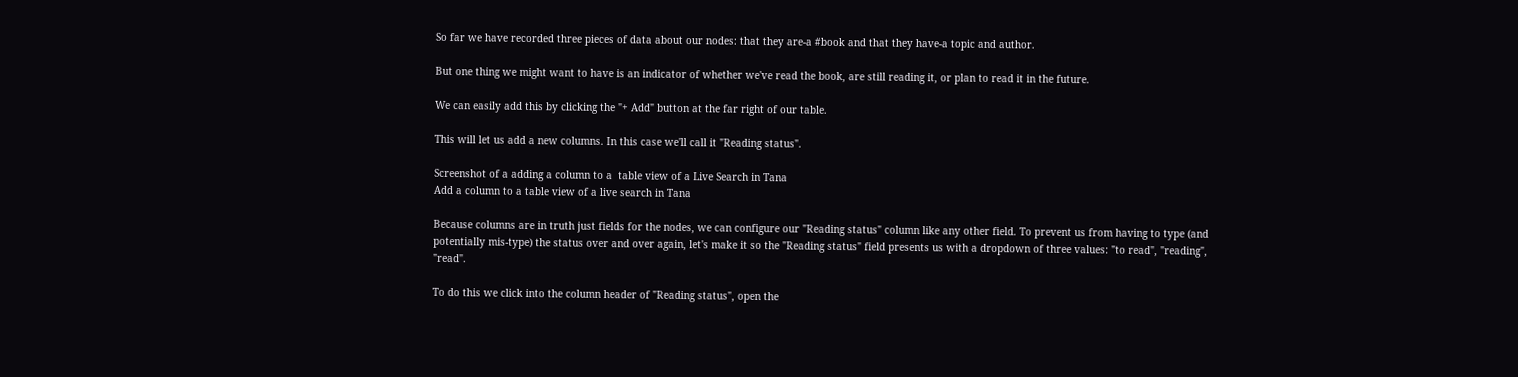So far we have recorded three pieces of data about our nodes: that they are-a #book and that they have-a topic and author.

But one thing we might want to have is an indicator of whether we've read the book, are still reading it, or plan to read it in the future.

We can easily add this by clicking the "+ Add" button at the far right of our table.

This will let us add a new columns. In this case we'll call it "Reading status".

Screenshot of a adding a column to a  table view of a Live Search in Tana
Add a column to a table view of a live search in Tana

Because columns are in truth just fields for the nodes, we can configure our "Reading status" column like any other field. To prevent us from having to type (and potentially mis-type) the status over and over again, let's make it so the "Reading status" field presents us with a dropdown of three values: "to read", "reading", "read".

To do this we click into the column header of "Reading status", open the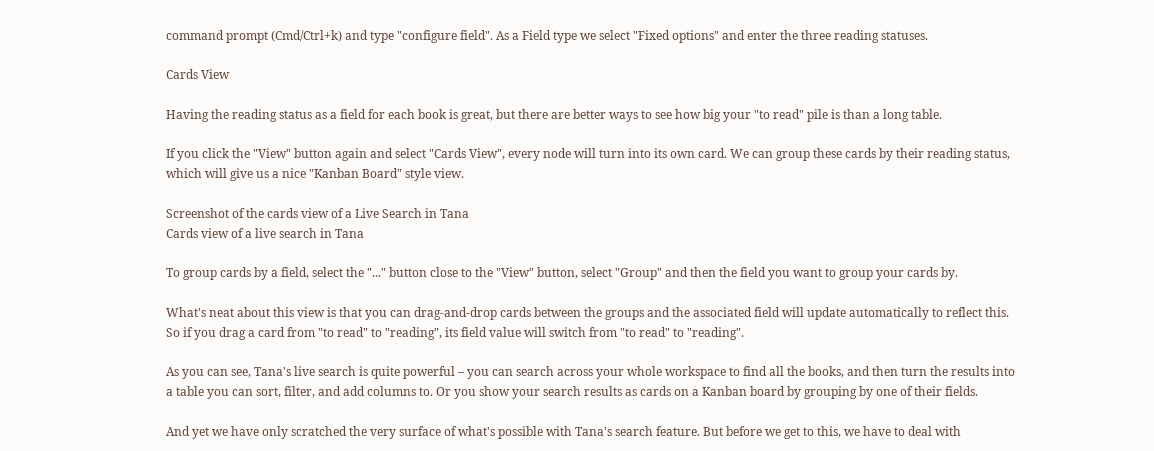command prompt (Cmd/Ctrl+k) and type "configure field". As a Field type we select "Fixed options" and enter the three reading statuses.

Cards View

Having the reading status as a field for each book is great, but there are better ways to see how big your "to read" pile is than a long table.

If you click the "View" button again and select "Cards View", every node will turn into its own card. We can group these cards by their reading status, which will give us a nice "Kanban Board" style view.

Screenshot of the cards view of a Live Search in Tana
Cards view of a live search in Tana

To group cards by a field, select the "..." button close to the "View" button, select "Group" and then the field you want to group your cards by.

What's neat about this view is that you can drag-and-drop cards between the groups and the associated field will update automatically to reflect this. So if you drag a card from "to read" to "reading", its field value will switch from "to read" to "reading".

As you can see, Tana's live search is quite powerful – you can search across your whole workspace to find all the books, and then turn the results into a table you can sort, filter, and add columns to. Or you show your search results as cards on a Kanban board by grouping by one of their fields.

And yet we have only scratched the very surface of what's possible with Tana's search feature. But before we get to this, we have to deal with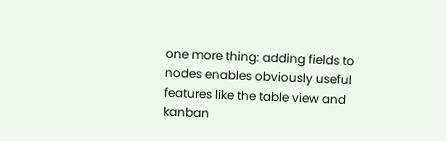one more thing: adding fields to nodes enables obviously useful features like the table view and kanban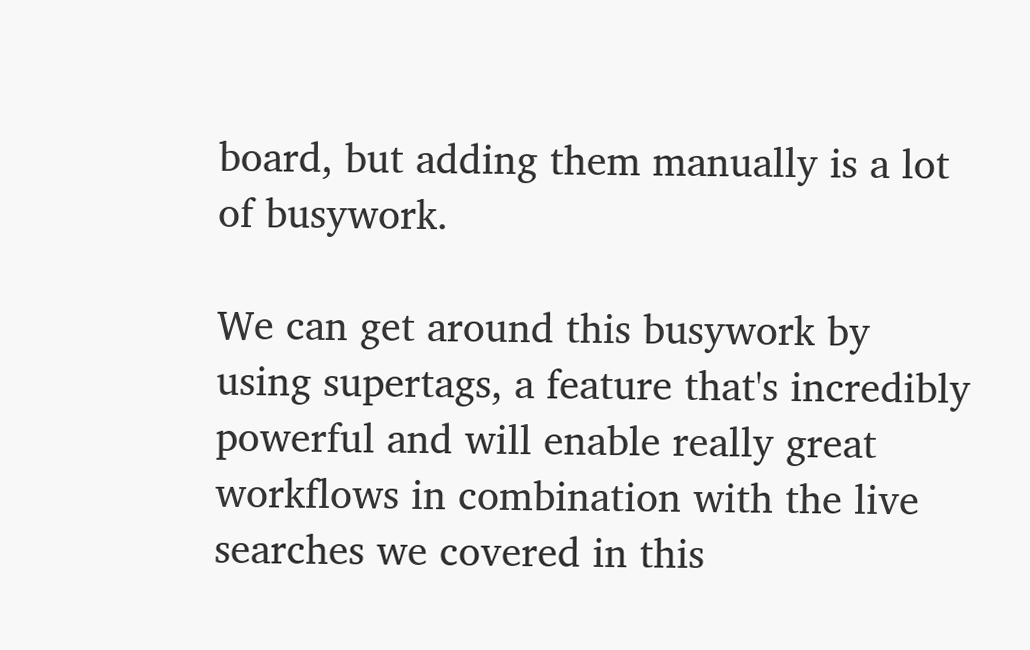board, but adding them manually is a lot of busywork.

We can get around this busywork by using supertags, a feature that's incredibly powerful and will enable really great workflows in combination with the live searches we covered in this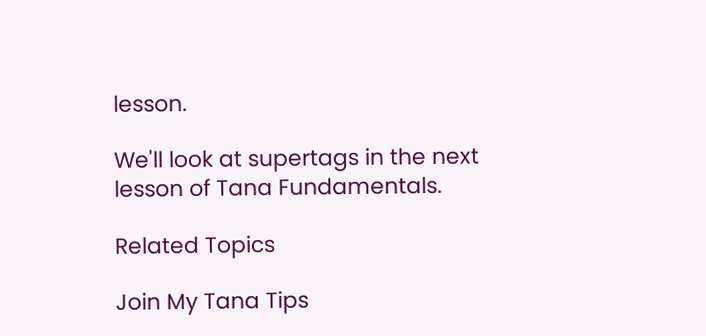lesson.

We'll look at supertags in the next lesson of Tana Fundamentals.

Related Topics

Join My Tana Tips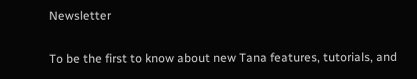Newsletter

To be the first to know about new Tana features, tutorials, and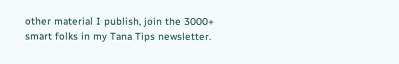other material I publish, join the 3000+ smart folks in my Tana Tips newsletter.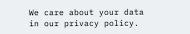We care about your data in our privacy policy.